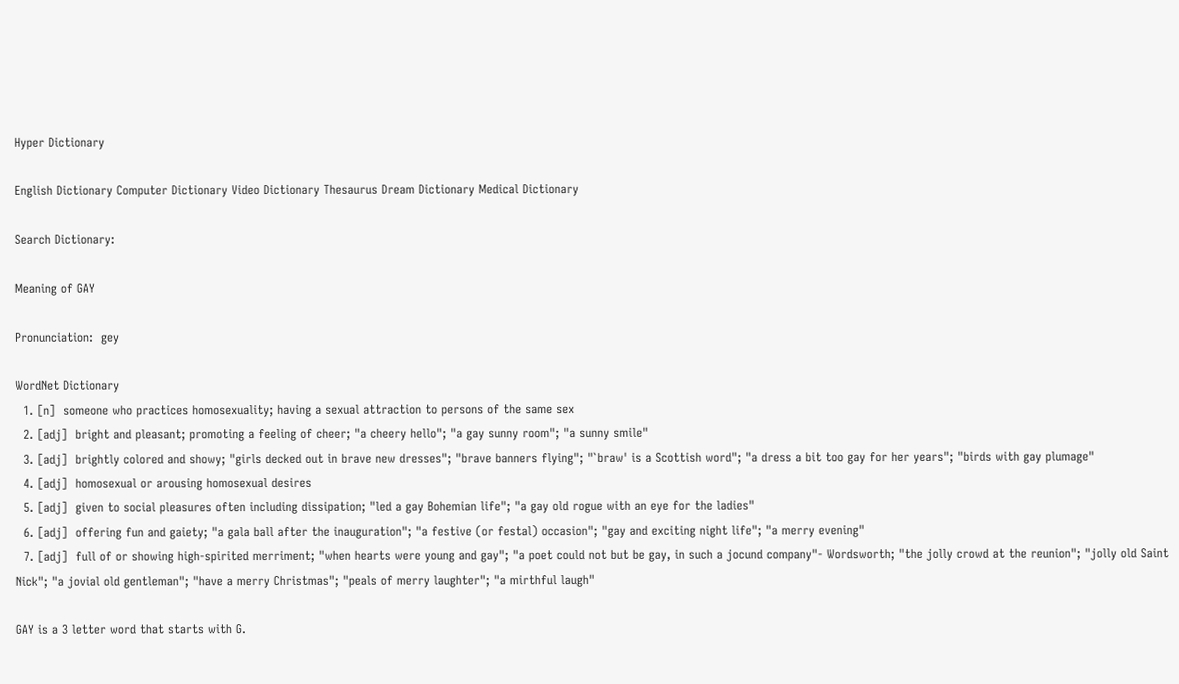Hyper Dictionary

English Dictionary Computer Dictionary Video Dictionary Thesaurus Dream Dictionary Medical Dictionary

Search Dictionary:

Meaning of GAY

Pronunciation:  gey

WordNet Dictionary
  1. [n]  someone who practices homosexuality; having a sexual attraction to persons of the same sex
  2. [adj]  bright and pleasant; promoting a feeling of cheer; "a cheery hello"; "a gay sunny room"; "a sunny smile"
  3. [adj]  brightly colored and showy; "girls decked out in brave new dresses"; "brave banners flying"; "`braw' is a Scottish word"; "a dress a bit too gay for her years"; "birds with gay plumage"
  4. [adj]  homosexual or arousing homosexual desires
  5. [adj]  given to social pleasures often including dissipation; "led a gay Bohemian life"; "a gay old rogue with an eye for the ladies"
  6. [adj]  offering fun and gaiety; "a gala ball after the inauguration"; "a festive (or festal) occasion"; "gay and exciting night life"; "a merry evening"
  7. [adj]  full of or showing high-spirited merriment; "when hearts were young and gay"; "a poet could not but be gay, in such a jocund company"- Wordsworth; "the jolly crowd at the reunion"; "jolly old Saint Nick"; "a jovial old gentleman"; "have a merry Christmas"; "peals of merry laughter"; "a mirthful laugh"

GAY is a 3 letter word that starts with G.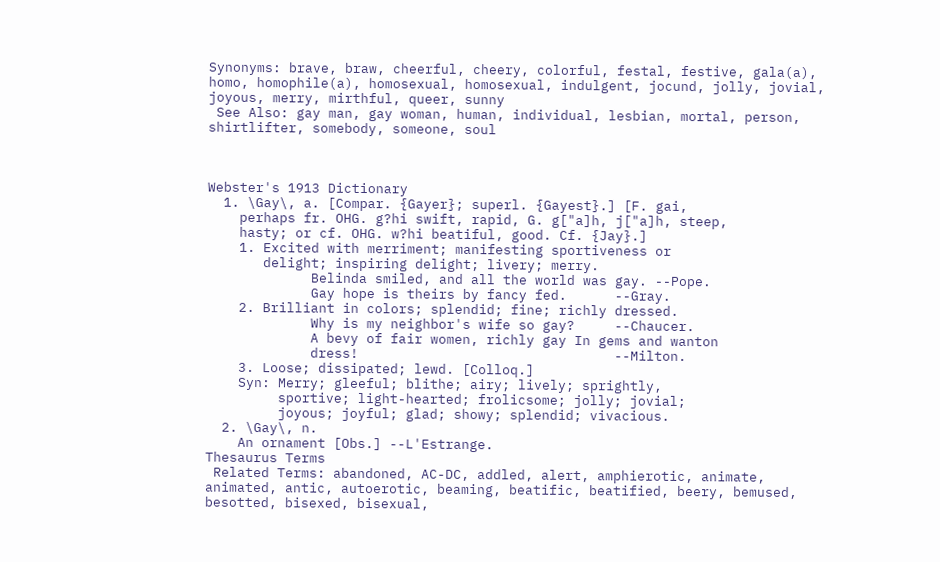Synonyms: brave, braw, cheerful, cheery, colorful, festal, festive, gala(a), homo, homophile(a), homosexual, homosexual, indulgent, jocund, jolly, jovial, joyous, merry, mirthful, queer, sunny
 See Also: gay man, gay woman, human, individual, lesbian, mortal, person, shirtlifter, somebody, someone, soul



Webster's 1913 Dictionary
  1. \Gay\, a. [Compar. {Gayer}; superl. {Gayest}.] [F. gai,
    perhaps fr. OHG. g?hi swift, rapid, G. g["a]h, j["a]h, steep,
    hasty; or cf. OHG. w?hi beatiful, good. Cf. {Jay}.]
    1. Excited with merriment; manifesting sportiveness or
       delight; inspiring delight; livery; merry.
             Belinda smiled, and all the world was gay. --Pope.
             Gay hope is theirs by fancy fed.      --Gray.
    2. Brilliant in colors; splendid; fine; richly dressed.
             Why is my neighbor's wife so gay?     --Chaucer.
             A bevy of fair women, richly gay In gems and wanton
             dress!                                --Milton.
    3. Loose; dissipated; lewd. [Colloq.]
    Syn: Merry; gleeful; blithe; airy; lively; sprightly,
         sportive; light-hearted; frolicsome; jolly; jovial;
         joyous; joyful; glad; showy; splendid; vivacious.
  2. \Gay\, n.
    An ornament [Obs.] --L'Estrange.
Thesaurus Terms
 Related Terms: abandoned, AC-DC, addled, alert, amphierotic, animate, animated, antic, autoerotic, beaming, beatific, beatified, beery, bemused, besotted, bisexed, bisexual,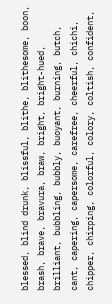blessed, blind drunk, blissful, blithe, blithesome, boon, brash, brave, bravura, braw, bright, bright-hued, brilliant, bubbling, bubbly, buoyant, burning, butch, cant, capering, capersome, carefree, cheerful, chichi, chipper, chirping, colorful, colory, coltish, confident,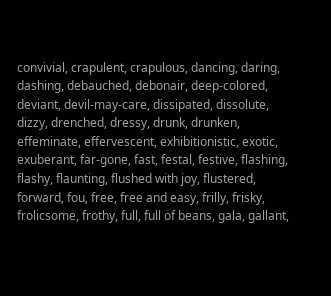convivial, crapulent, crapulous, dancing, daring, dashing, debauched, debonair, deep-colored, deviant, devil-may-care, dissipated, dissolute, dizzy, drenched, dressy, drunk, drunken, effeminate, effervescent, exhibitionistic, exotic, exuberant, far-gone, fast, festal, festive, flashing, flashy, flaunting, flushed with joy, flustered, forward, fou, free, free and easy, frilly, frisky, frolicsome, frothy, full, full of beans, gala, gallant,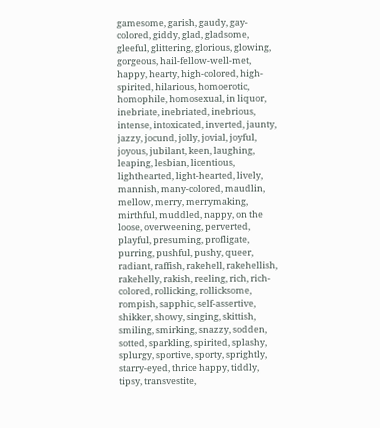gamesome, garish, gaudy, gay-colored, giddy, glad, gladsome, gleeful, glittering, glorious, glowing, gorgeous, hail-fellow-well-met, happy, hearty, high-colored, high-spirited, hilarious, homoerotic, homophile, homosexual, in liquor, inebriate, inebriated, inebrious, intense, intoxicated, inverted, jaunty, jazzy, jocund, jolly, jovial, joyful, joyous, jubilant, keen, laughing, leaping, lesbian, licentious, lighthearted, light-hearted, lively, mannish, many-colored, maudlin, mellow, merry, merrymaking, mirthful, muddled, nappy, on the loose, overweening, perverted, playful, presuming, profligate, purring, pushful, pushy, queer, radiant, raffish, rakehell, rakehellish, rakehelly, rakish, reeling, rich, rich-colored, rollicking, rollicksome, rompish, sapphic, self-assertive, shikker, showy, singing, skittish, smiling, smirking, snazzy, sodden, sotted, sparkling, spirited, splashy, splurgy, sportive, sporty, sprightly, starry-eyed, thrice happy, tiddly, tipsy, transvestite,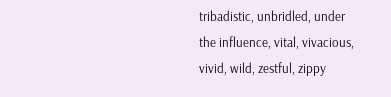tribadistic, unbridled, under the influence, vital, vivacious, vivid, wild, zestful, zippy